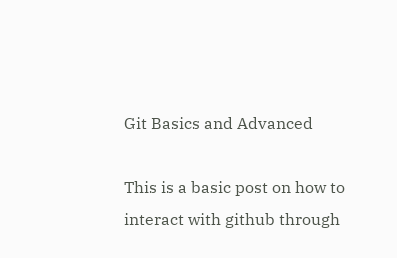Git Basics and Advanced

This is a basic post on how to interact with github through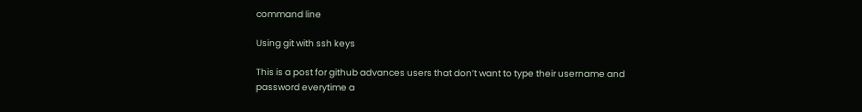command line

Using git with ssh keys

This is a post for github advances users that don’t want to type their username and password everytime a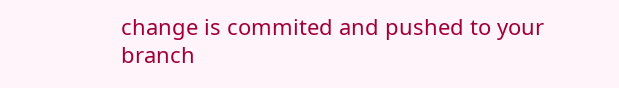change is commited and pushed to your branch